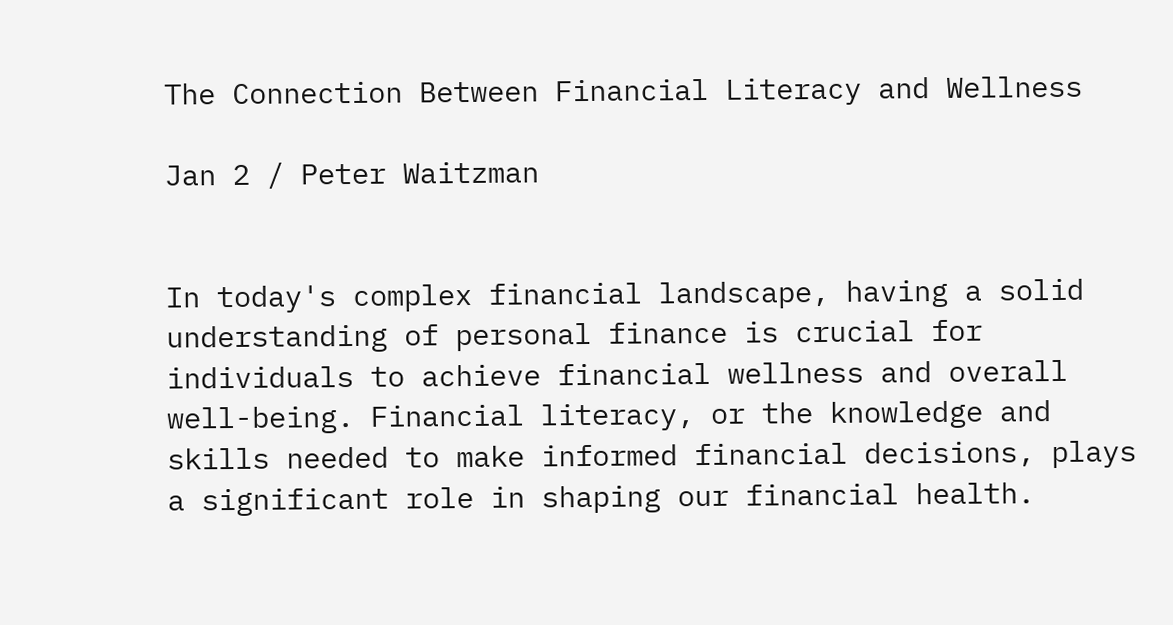The Connection Between Financial Literacy and Wellness

Jan 2 / Peter Waitzman


In today's complex financial landscape, having a solid understanding of personal finance is crucial for individuals to achieve financial wellness and overall well-being. Financial literacy, or the knowledge and skills needed to make informed financial decisions, plays a significant role in shaping our financial health.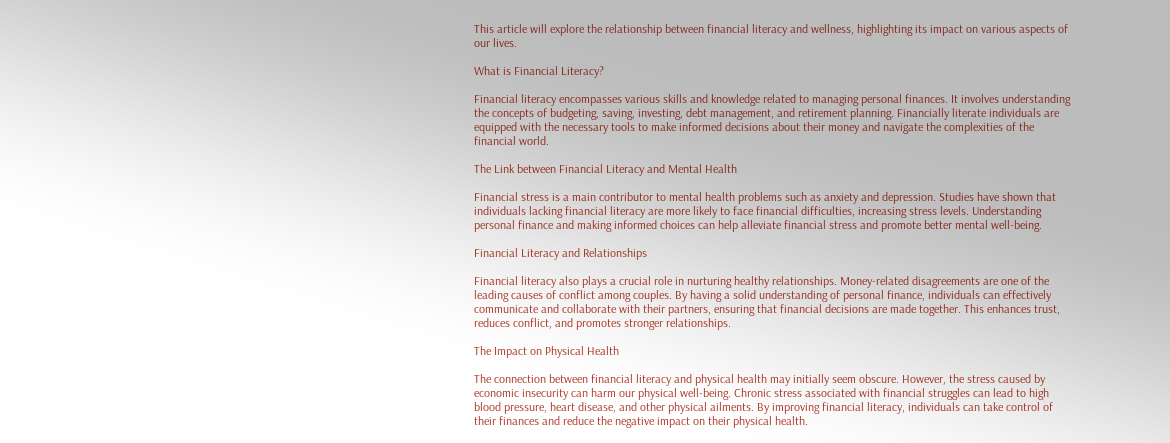This article will explore the relationship between financial literacy and wellness, highlighting its impact on various aspects of our lives.

What is Financial Literacy?

Financial literacy encompasses various skills and knowledge related to managing personal finances. It involves understanding the concepts of budgeting, saving, investing, debt management, and retirement planning. Financially literate individuals are equipped with the necessary tools to make informed decisions about their money and navigate the complexities of the financial world.

The Link between Financial Literacy and Mental Health

Financial stress is a main contributor to mental health problems such as anxiety and depression. Studies have shown that individuals lacking financial literacy are more likely to face financial difficulties, increasing stress levels. Understanding personal finance and making informed choices can help alleviate financial stress and promote better mental well-being.

Financial Literacy and Relationships

Financial literacy also plays a crucial role in nurturing healthy relationships. Money-related disagreements are one of the leading causes of conflict among couples. By having a solid understanding of personal finance, individuals can effectively communicate and collaborate with their partners, ensuring that financial decisions are made together. This enhances trust, reduces conflict, and promotes stronger relationships.

The Impact on Physical Health

The connection between financial literacy and physical health may initially seem obscure. However, the stress caused by economic insecurity can harm our physical well-being. Chronic stress associated with financial struggles can lead to high blood pressure, heart disease, and other physical ailments. By improving financial literacy, individuals can take control of their finances and reduce the negative impact on their physical health.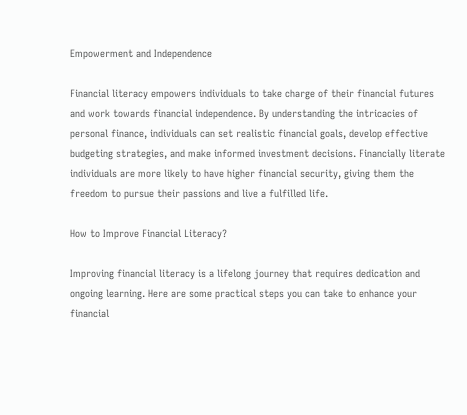Empowerment and Independence

Financial literacy empowers individuals to take charge of their financial futures and work towards financial independence. By understanding the intricacies of personal finance, individuals can set realistic financial goals, develop effective budgeting strategies, and make informed investment decisions. Financially literate individuals are more likely to have higher financial security, giving them the freedom to pursue their passions and live a fulfilled life.

How to Improve Financial Literacy?

Improving financial literacy is a lifelong journey that requires dedication and ongoing learning. Here are some practical steps you can take to enhance your financial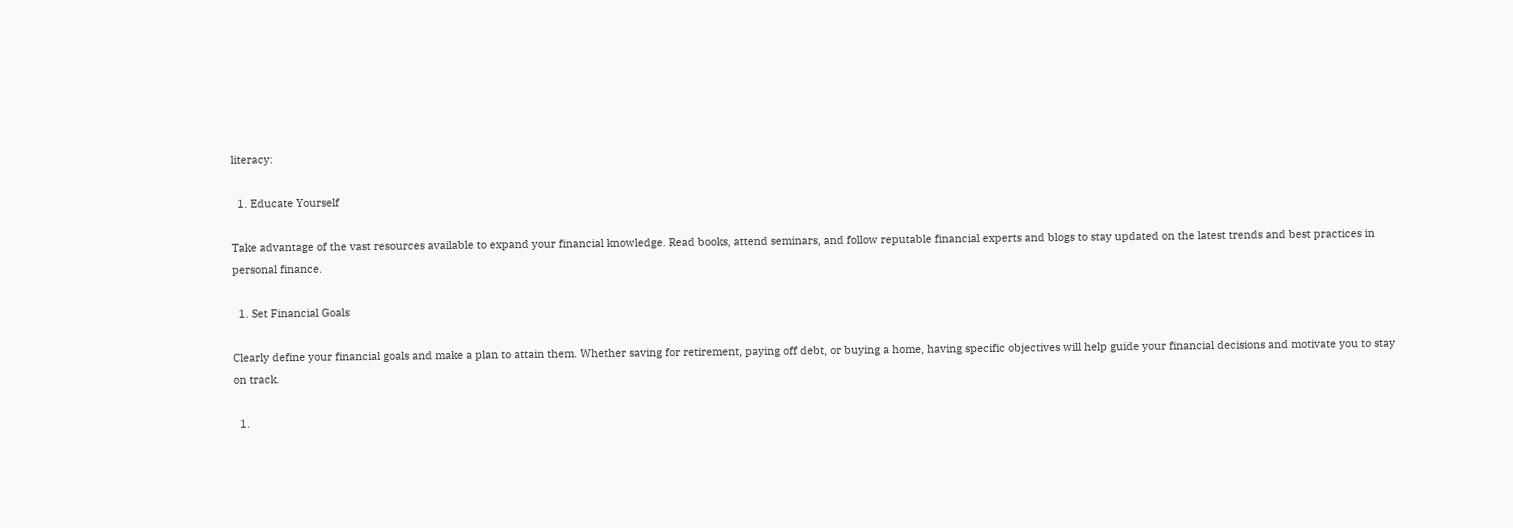literacy:

  1. Educate Yourself

Take advantage of the vast resources available to expand your financial knowledge. Read books, attend seminars, and follow reputable financial experts and blogs to stay updated on the latest trends and best practices in personal finance.

  1. Set Financial Goals

Clearly define your financial goals and make a plan to attain them. Whether saving for retirement, paying off debt, or buying a home, having specific objectives will help guide your financial decisions and motivate you to stay on track.

  1.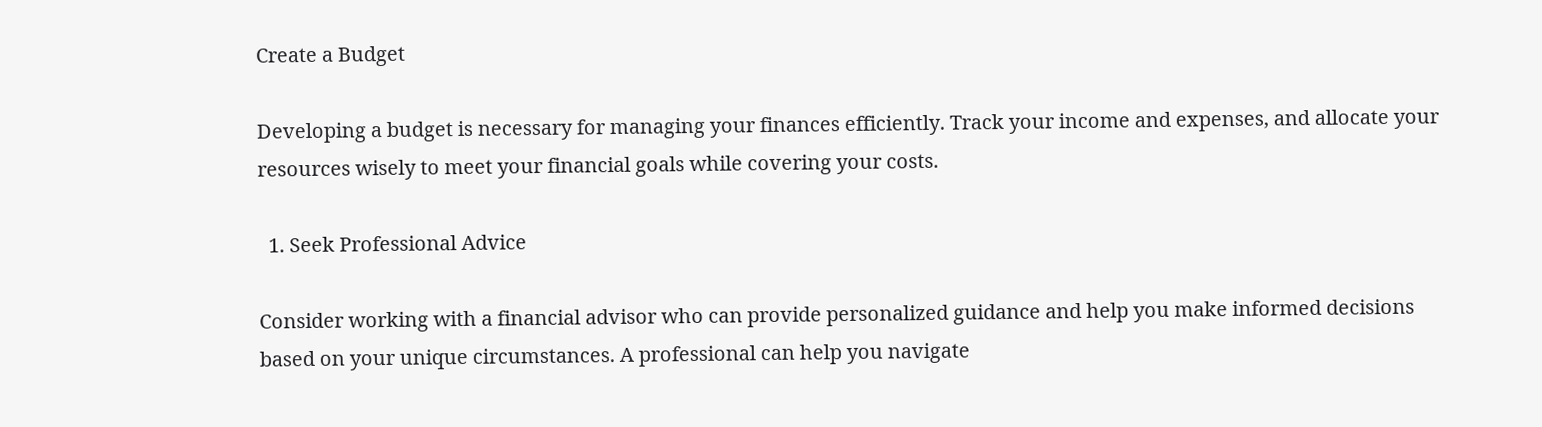Create a Budget

Developing a budget is necessary for managing your finances efficiently. Track your income and expenses, and allocate your resources wisely to meet your financial goals while covering your costs.

  1. Seek Professional Advice

Consider working with a financial advisor who can provide personalized guidance and help you make informed decisions based on your unique circumstances. A professional can help you navigate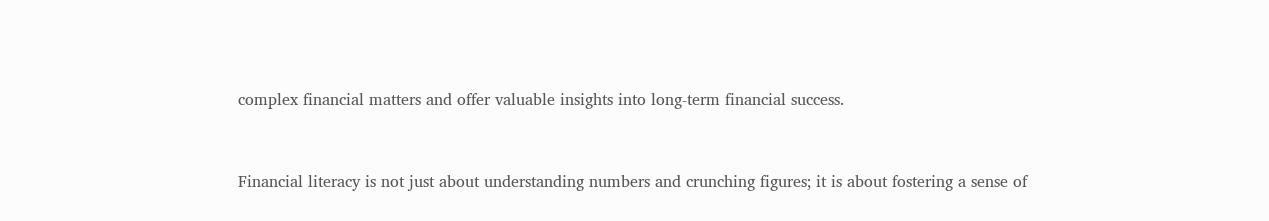complex financial matters and offer valuable insights into long-term financial success.


Financial literacy is not just about understanding numbers and crunching figures; it is about fostering a sense of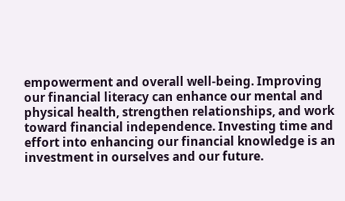empowerment and overall well-being. Improving our financial literacy can enhance our mental and physical health, strengthen relationships, and work toward financial independence. Investing time and effort into enhancing our financial knowledge is an investment in ourselves and our future.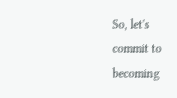So, let's commit to becoming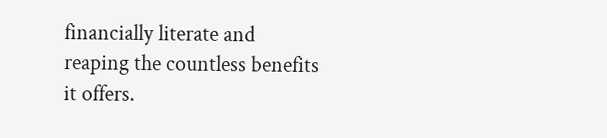financially literate and reaping the countless benefits it offers.